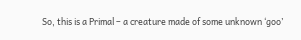So, this is a Primal – a creature made of some unknown ‘goo’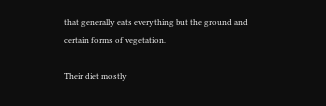that generally eats everything but the ground and certain forms of vegetation.

Their diet mostly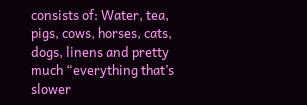consists of: Water, tea, pigs, cows, horses, cats, dogs, linens and pretty much “everything that’s slower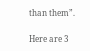than them”.

Here are 3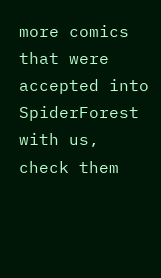more comics that were accepted into SpiderForest with us, check them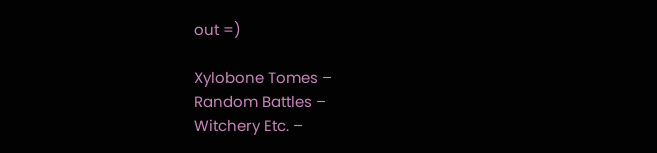out =)

Xylobone Tomes –
Random Battles –
Witchery Etc. –